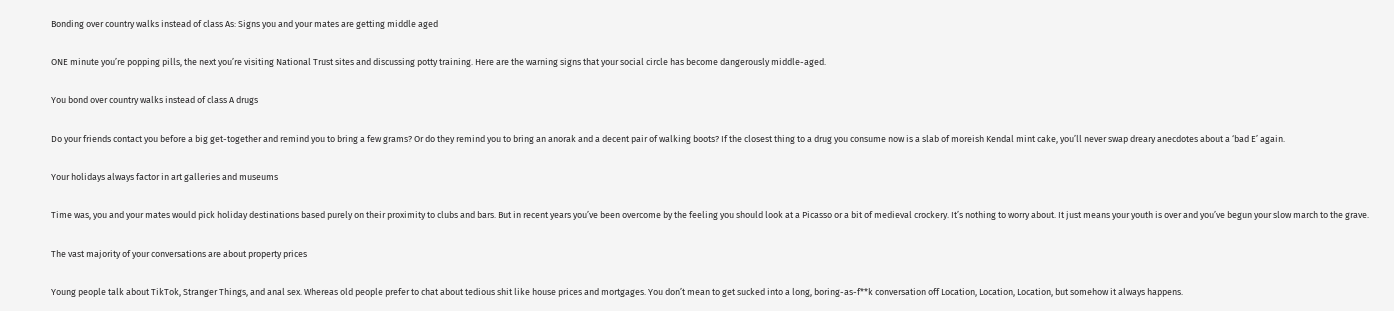Bonding over country walks instead of class As: Signs you and your mates are getting middle aged

ONE minute you’re popping pills, the next you’re visiting National Trust sites and discussing potty training. Here are the warning signs that your social circle has become dangerously middle-aged.

You bond over country walks instead of class A drugs

Do your friends contact you before a big get-together and remind you to bring a few grams? Or do they remind you to bring an anorak and a decent pair of walking boots? If the closest thing to a drug you consume now is a slab of moreish Kendal mint cake, you’ll never swap dreary anecdotes about a ‘bad E’ again.

Your holidays always factor in art galleries and museums

Time was, you and your mates would pick holiday destinations based purely on their proximity to clubs and bars. But in recent years you’ve been overcome by the feeling you should look at a Picasso or a bit of medieval crockery. It’s nothing to worry about. It just means your youth is over and you’ve begun your slow march to the grave.

The vast majority of your conversations are about property prices

Young people talk about TikTok, Stranger Things, and anal sex. Whereas old people prefer to chat about tedious shit like house prices and mortgages. You don’t mean to get sucked into a long, boring-as-f**k conversation off Location, Location, Location, but somehow it always happens.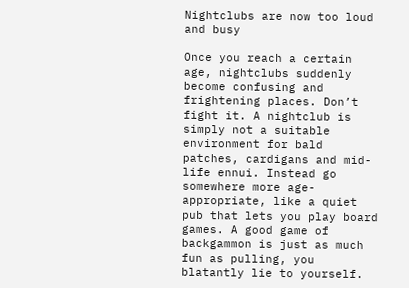Nightclubs are now too loud and busy

Once you reach a certain age, nightclubs suddenly become confusing and frightening places. Don’t fight it. A nightclub is simply not a suitable environment for bald patches, cardigans and mid-life ennui. Instead go somewhere more age-appropriate, like a quiet pub that lets you play board games. A good game of backgammon is just as much fun as pulling, you blatantly lie to yourself.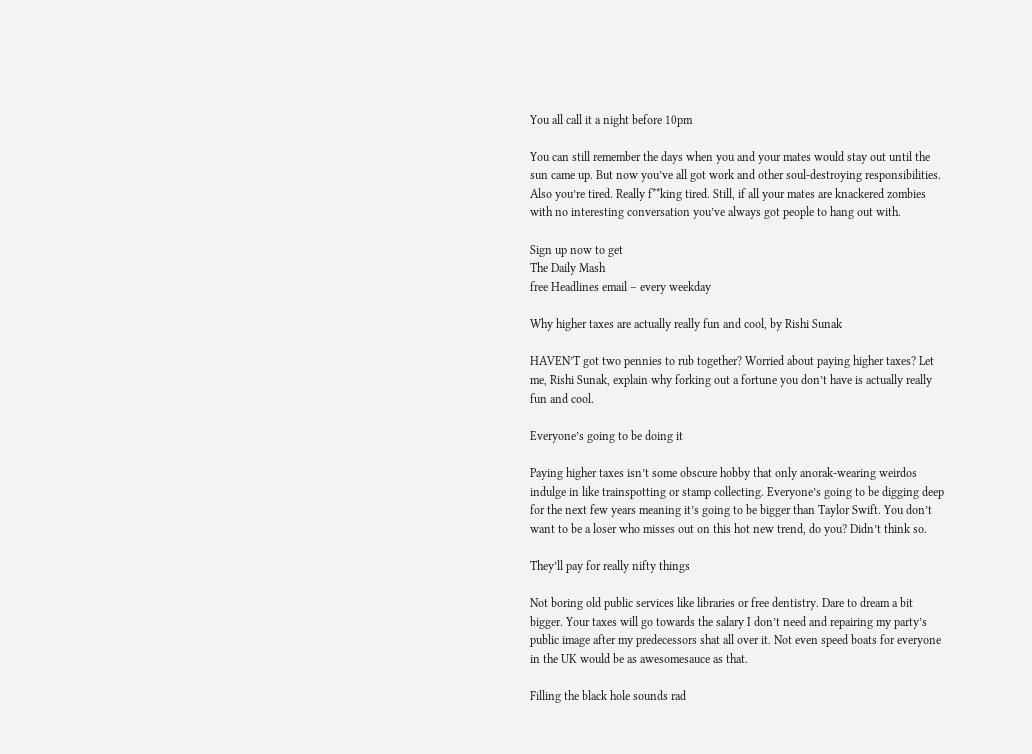You all call it a night before 10pm

You can still remember the days when you and your mates would stay out until the sun came up. But now you’ve all got work and other soul-destroying responsibilities. Also you’re tired. Really f**king tired. Still, if all your mates are knackered zombies with no interesting conversation you’ve always got people to hang out with.

Sign up now to get
The Daily Mash
free Headlines email – every weekday

Why higher taxes are actually really fun and cool, by Rishi Sunak

HAVEN’T got two pennies to rub together? Worried about paying higher taxes? Let me, Rishi Sunak, explain why forking out a fortune you don’t have is actually really fun and cool.

Everyone’s going to be doing it

Paying higher taxes isn’t some obscure hobby that only anorak-wearing weirdos indulge in like trainspotting or stamp collecting. Everyone’s going to be digging deep for the next few years meaning it’s going to be bigger than Taylor Swift. You don’t want to be a loser who misses out on this hot new trend, do you? Didn’t think so.

They’ll pay for really nifty things

Not boring old public services like libraries or free dentistry. Dare to dream a bit bigger. Your taxes will go towards the salary I don’t need and repairing my party’s public image after my predecessors shat all over it. Not even speed boats for everyone in the UK would be as awesomesauce as that.

Filling the black hole sounds rad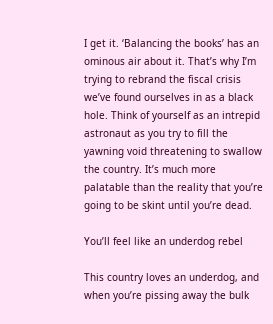I get it. ‘Balancing the books’ has an ominous air about it. That’s why I’m trying to rebrand the fiscal crisis we’ve found ourselves in as a black hole. Think of yourself as an intrepid astronaut as you try to fill the yawning void threatening to swallow the country. It’s much more palatable than the reality that you’re going to be skint until you’re dead.

You’ll feel like an underdog rebel

This country loves an underdog, and when you’re pissing away the bulk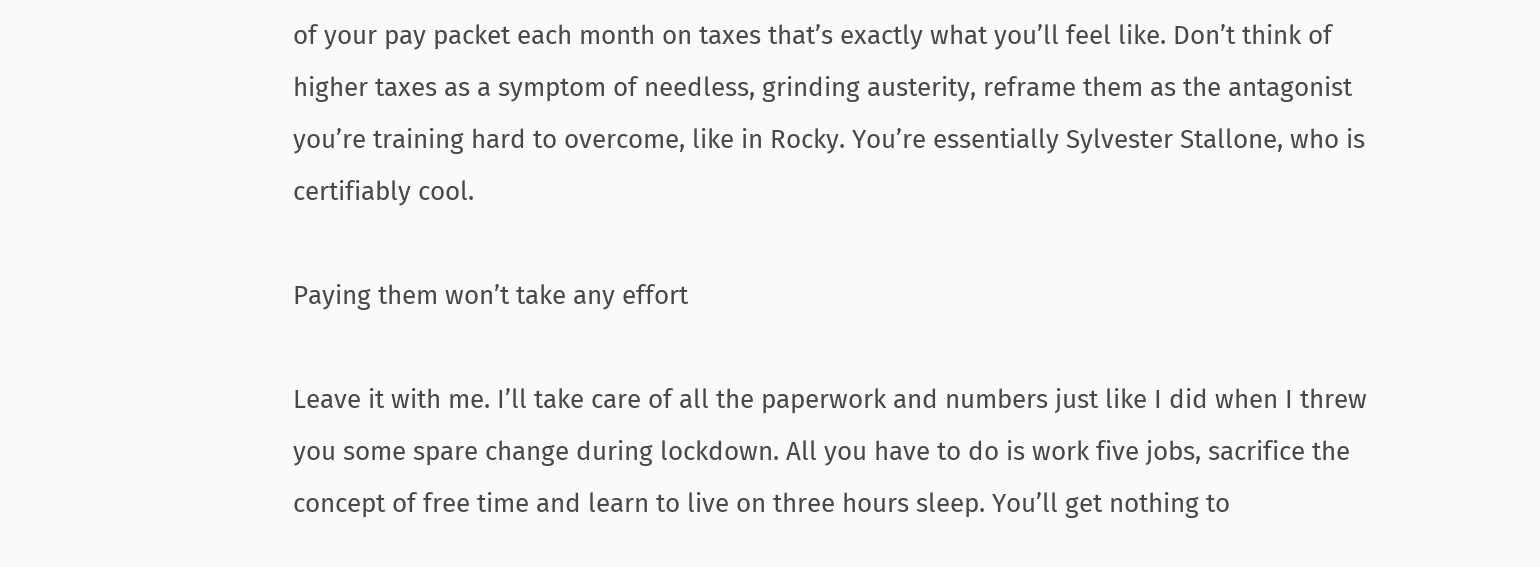of your pay packet each month on taxes that’s exactly what you’ll feel like. Don’t think of higher taxes as a symptom of needless, grinding austerity, reframe them as the antagonist you’re training hard to overcome, like in Rocky. You’re essentially Sylvester Stallone, who is certifiably cool.

Paying them won’t take any effort

Leave it with me. I’ll take care of all the paperwork and numbers just like I did when I threw you some spare change during lockdown. All you have to do is work five jobs, sacrifice the concept of free time and learn to live on three hours sleep. You’ll get nothing to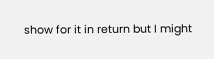show for it in return but I might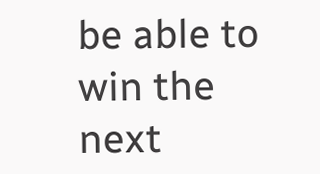be able to win the next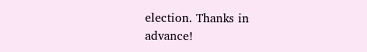election. Thanks in advance!